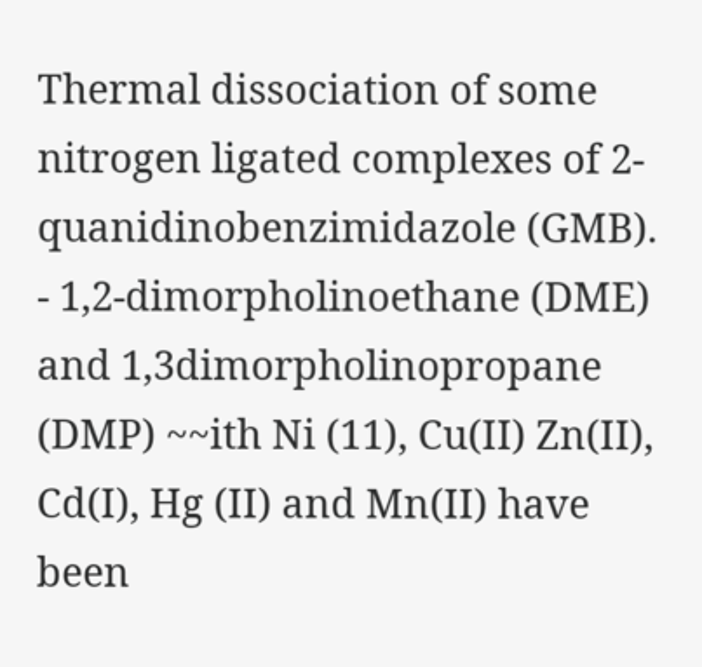Thermal dissociation of some nitrogen ligated complexes of 2-quanidinobenzimidazole (GMB). - 1,2-dimorpholinoethane (DME) and 1,3dimorpholinopropane (DMP) ~~ith Ni (11), Cu(II) Zn(II), Cd(I), Hg (II) and Mn(II) have been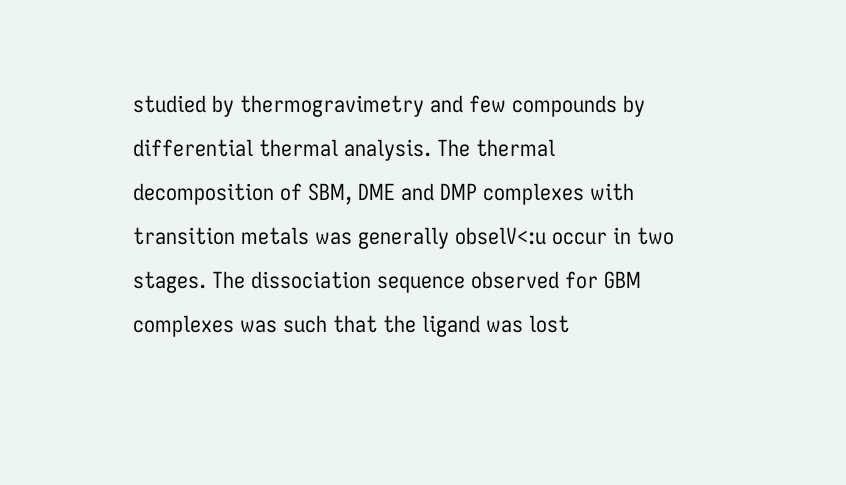studied by thermogravimetry and few compounds by differential thermal analysis. The thermal decomposition of SBM, DME and DMP complexes with transition metals was generally obselV<:u occur in two stages. The dissociation sequence observed for GBM complexes was such that the ligand was lost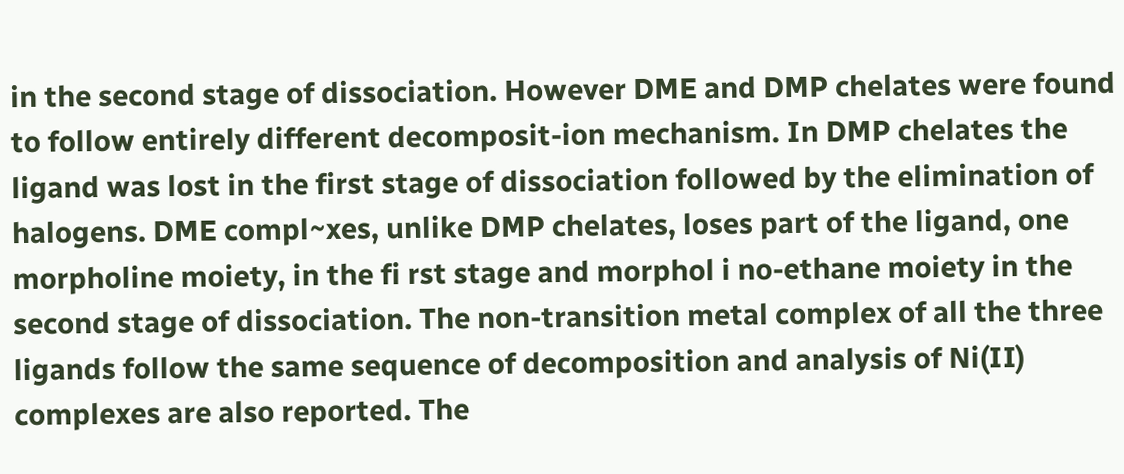in the second stage of dissociation. However DME and DMP chelates were found to follow entirely different decomposit-ion mechanism. In DMP chelates the ligand was lost in the first stage of dissociation followed by the elimination of halogens. DME compl~xes, unlike DMP chelates, loses part of the ligand, one morpholine moiety, in the fi rst stage and morphol i no-ethane moiety in the second stage of dissociation. The non-transition metal complex of all the three ligands follow the same sequence of decomposition and analysis of Ni(II) complexes are also reported. The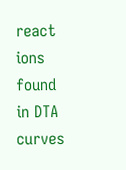react ions found in DTA curves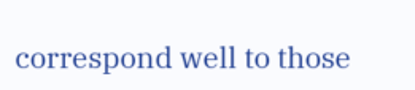correspond well to those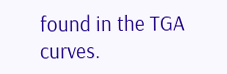found in the TGA curves.